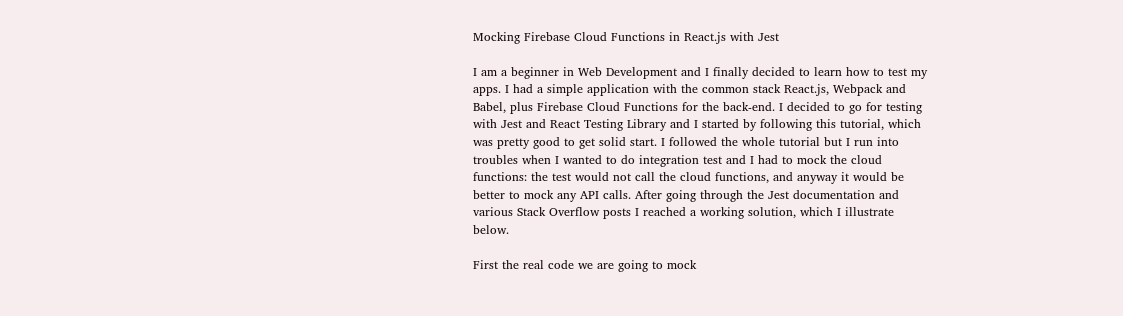Mocking Firebase Cloud Functions in React.js with Jest

I am a beginner in Web Development and I finally decided to learn how to test my apps. I had a simple application with the common stack React.js, Webpack and Babel, plus Firebase Cloud Functions for the back-end. I decided to go for testing with Jest and React Testing Library and I started by following this tutorial, which was pretty good to get solid start. I followed the whole tutorial but I run into troubles when I wanted to do integration test and I had to mock the cloud functions: the test would not call the cloud functions, and anyway it would be better to mock any API calls. After going through the Jest documentation and various Stack Overflow posts I reached a working solution, which I illustrate below.

First the real code we are going to mock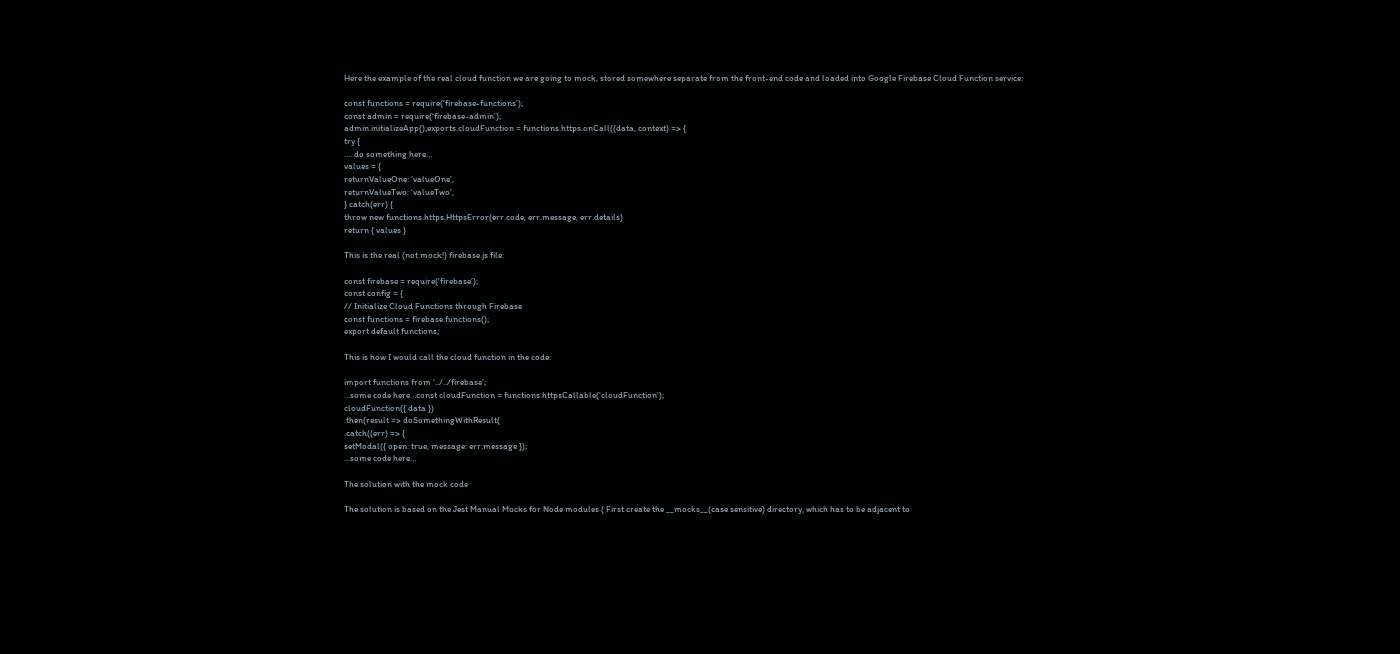Here the example of the real cloud function we are going to mock, stored somewhere separate from the front-end code and loaded into Google Firebase Cloud Function service:

const functions = require(‘firebase-functions’);
const admin = require(‘firebase-admin’);
admin.initializeApp();exports.cloudFunction = functions.https.onCall((data, context) => {
try {
…. do something here…
values = {
returnValueOne: ‘valueOne’,
returnValueTwo: ‘valueTwo’,
} catch(err) {
throw new functions.https.HttpsError(err.code, err.message, err.details)
return { values }

This is the real (not mock!) firebase.js file:

const firebase = require(‘firebase’);
const config = {
// Initialize Cloud Functions through Firebase
const functions = firebase.functions();
export default functions;

This is how I would call the cloud function in the code:

import functions from ‘../../firebase’;
…some code here…const cloudFunction = functions.httpsCallable(‘cloudFunction’);
cloudFunction({ data })
.then(result => doSomethingWithResult(
.catch((err) => {
setModal({ open: true, message: err.message });
…some code here…

The solution with the mock code

The solution is based on the Jest Manual Mocks for Node modules ( First create the __mocks__(case sensitive) directory, which has to be adjacent to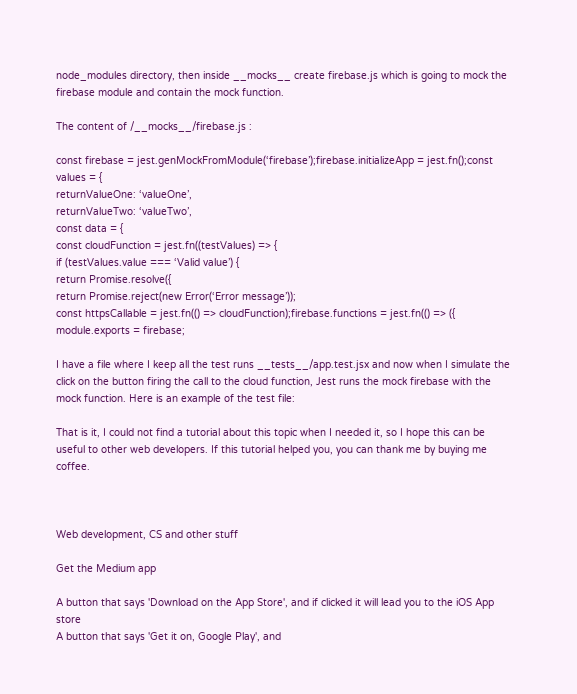node_modules directory, then inside __mocks__ create firebase.js which is going to mock the firebase module and contain the mock function.

The content of /__mocks__/firebase.js :

const firebase = jest.genMockFromModule(‘firebase’);firebase.initializeApp = jest.fn();const values = {
returnValueOne: ‘valueOne’,
returnValueTwo: ‘valueTwo’,
const data = {
const cloudFunction = jest.fn((testValues) => {
if (testValues.value === ‘Valid value’) {
return Promise.resolve({
return Promise.reject(new Error(‘Error message’));
const httpsCallable = jest.fn(() => cloudFunction);firebase.functions = jest.fn(() => ({
module.exports = firebase;

I have a file where I keep all the test runs __tests__/app.test.jsx and now when I simulate the click on the button firing the call to the cloud function, Jest runs the mock firebase with the mock function. Here is an example of the test file:

That is it, I could not find a tutorial about this topic when I needed it, so I hope this can be useful to other web developers. If this tutorial helped you, you can thank me by buying me coffee.



Web development, CS and other stuff

Get the Medium app

A button that says 'Download on the App Store', and if clicked it will lead you to the iOS App store
A button that says 'Get it on, Google Play', and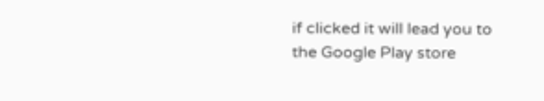if clicked it will lead you to the Google Play store